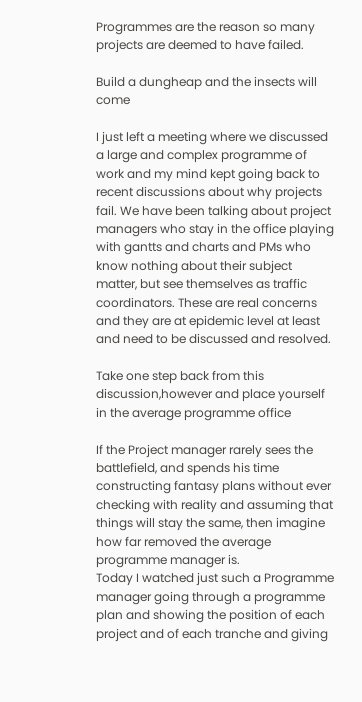Programmes are the reason so many projects are deemed to have failed.

Build a dungheap and the insects will come

I just left a meeting where we discussed a large and complex programme of work and my mind kept going back to recent discussions about why projects fail. We have been talking about project managers who stay in the office playing with gantts and charts and PMs who know nothing about their subject matter, but see themselves as traffic coordinators. These are real concerns and they are at epidemic level at least and need to be discussed and resolved.

Take one step back from this discussion,however and place yourself in the average programme office

If the Project manager rarely sees the battlefield, and spends his time constructing fantasy plans without ever checking with reality and assuming that things will stay the same, then imagine how far removed the average programme manager is.
Today I watched just such a Programme manager going through a programme plan and showing the position of each project and of each tranche and giving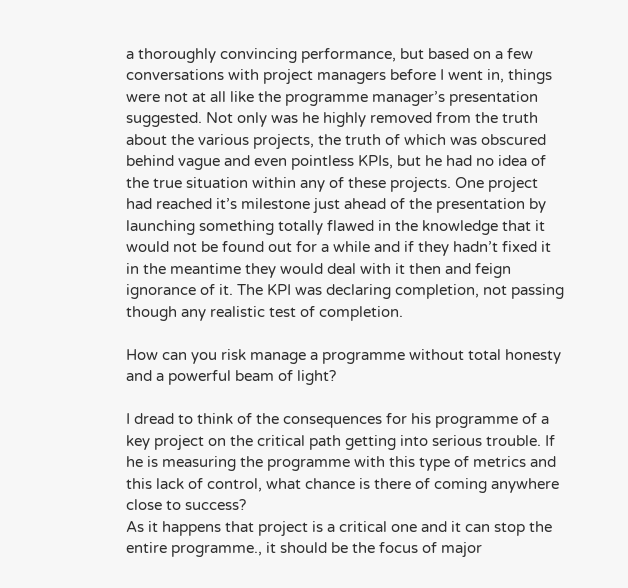a thoroughly convincing performance, but based on a few conversations with project managers before I went in, things were not at all like the programme manager’s presentation suggested. Not only was he highly removed from the truth about the various projects, the truth of which was obscured behind vague and even pointless KPIs, but he had no idea of the true situation within any of these projects. One project had reached it’s milestone just ahead of the presentation by launching something totally flawed in the knowledge that it would not be found out for a while and if they hadn’t fixed it in the meantime they would deal with it then and feign ignorance of it. The KPI was declaring completion, not passing though any realistic test of completion.

How can you risk manage a programme without total honesty and a powerful beam of light?

I dread to think of the consequences for his programme of a key project on the critical path getting into serious trouble. If he is measuring the programme with this type of metrics and this lack of control, what chance is there of coming anywhere close to success?
As it happens that project is a critical one and it can stop the entire programme., it should be the focus of major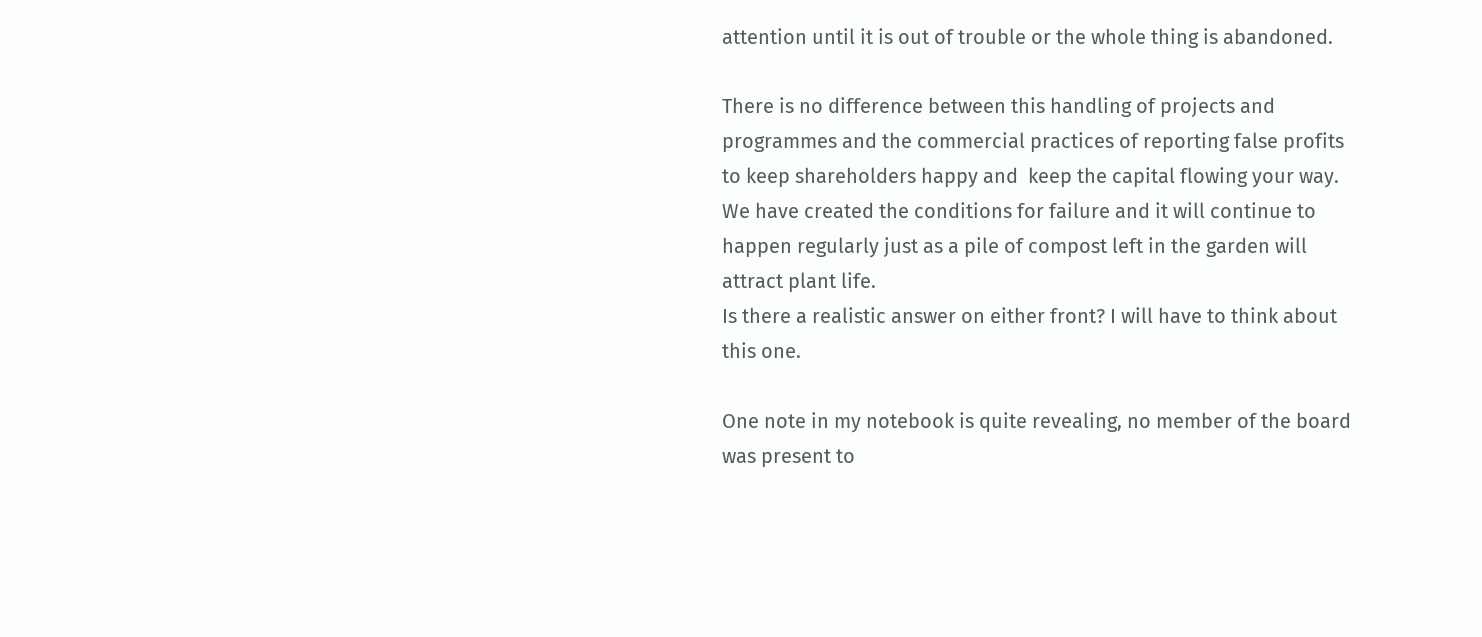attention until it is out of trouble or the whole thing is abandoned.

There is no difference between this handling of projects and programmes and the commercial practices of reporting false profits to keep shareholders happy and  keep the capital flowing your way.  We have created the conditions for failure and it will continue to happen regularly just as a pile of compost left in the garden will attract plant life.
Is there a realistic answer on either front? I will have to think about this one.

One note in my notebook is quite revealing, no member of the board was present to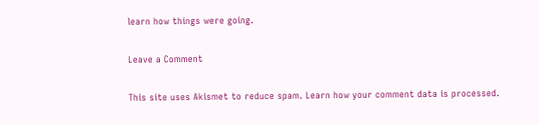learn how things were going.

Leave a Comment

This site uses Akismet to reduce spam. Learn how your comment data is processed.